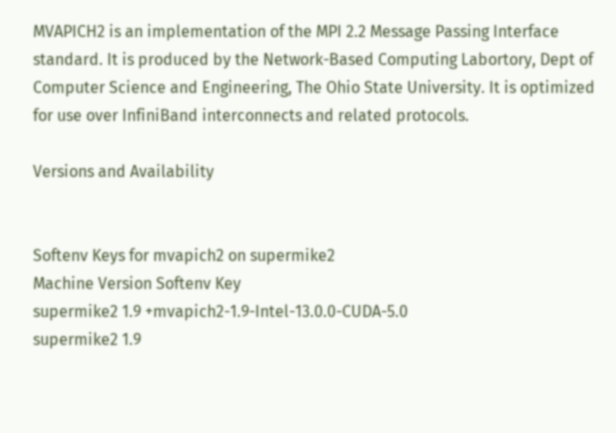MVAPICH2 is an implementation of the MPI 2.2 Message Passing Interface standard. It is produced by the Network-Based Computing Labortory, Dept of Computer Science and Engineering, The Ohio State University. It is optimized for use over InfiniBand interconnects and related protocols.

Versions and Availability


Softenv Keys for mvapich2 on supermike2
Machine Version Softenv Key
supermike2 1.9 +mvapich2-1.9-Intel-13.0.0-CUDA-5.0
supermike2 1.9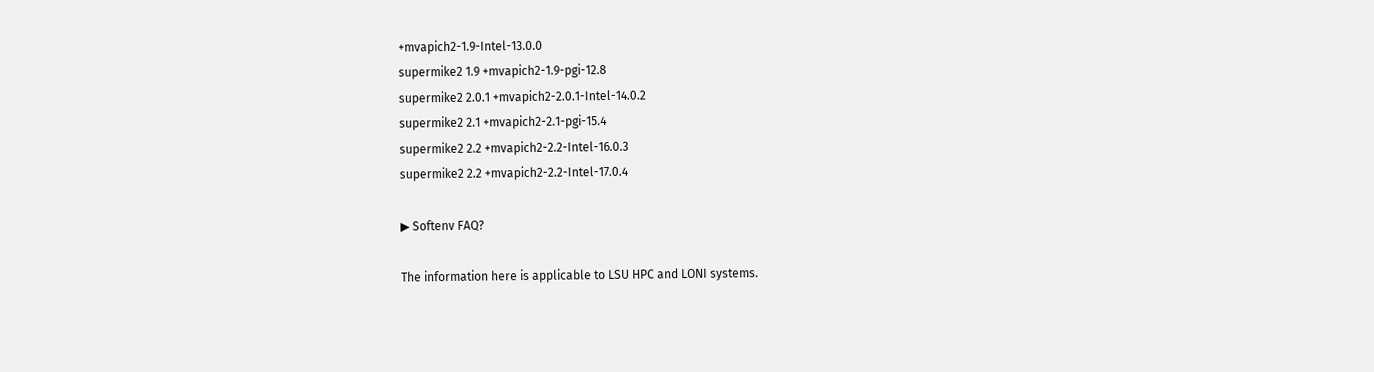+mvapich2-1.9-Intel-13.0.0
supermike2 1.9 +mvapich2-1.9-pgi-12.8
supermike2 2.0.1 +mvapich2-2.0.1-Intel-14.0.2
supermike2 2.1 +mvapich2-2.1-pgi-15.4
supermike2 2.2 +mvapich2-2.2-Intel-16.0.3
supermike2 2.2 +mvapich2-2.2-Intel-17.0.4

▶ Softenv FAQ?

The information here is applicable to LSU HPC and LONI systems.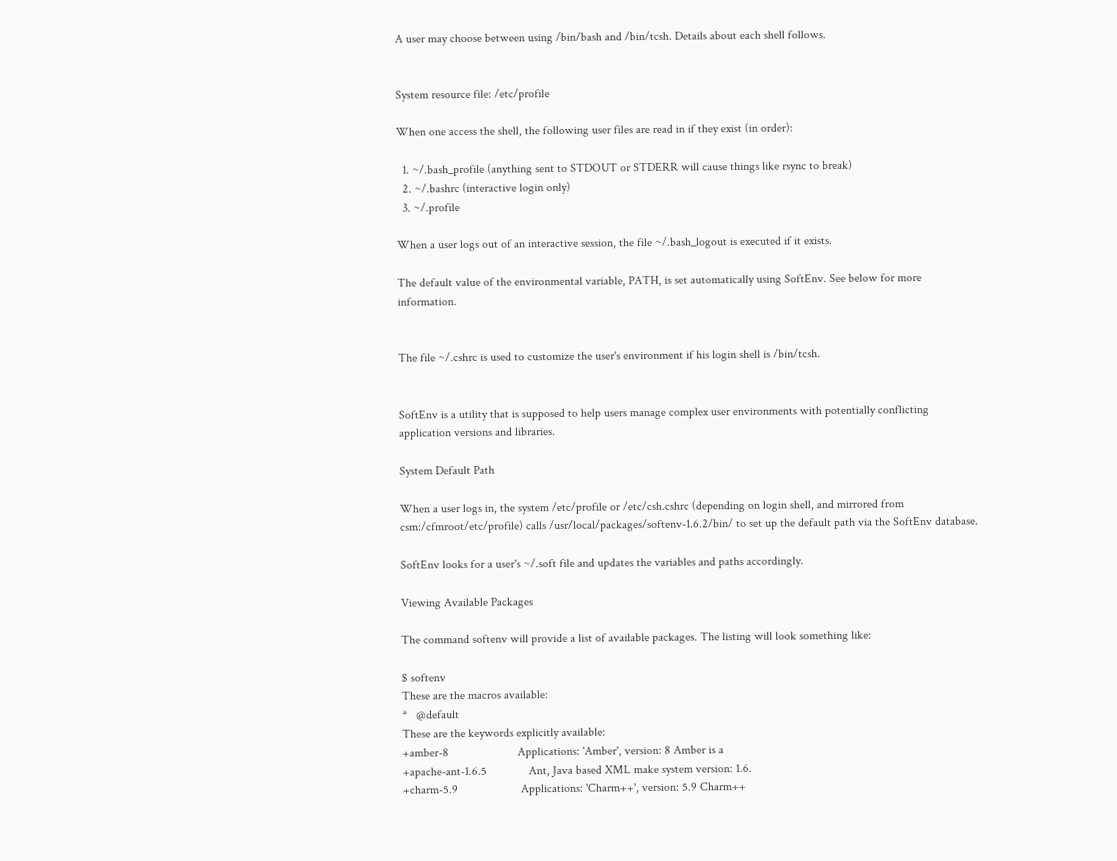A user may choose between using /bin/bash and /bin/tcsh. Details about each shell follows.


System resource file: /etc/profile

When one access the shell, the following user files are read in if they exist (in order):

  1. ~/.bash_profile (anything sent to STDOUT or STDERR will cause things like rsync to break)
  2. ~/.bashrc (interactive login only)
  3. ~/.profile

When a user logs out of an interactive session, the file ~/.bash_logout is executed if it exists.

The default value of the environmental variable, PATH, is set automatically using SoftEnv. See below for more information.


The file ~/.cshrc is used to customize the user's environment if his login shell is /bin/tcsh.


SoftEnv is a utility that is supposed to help users manage complex user environments with potentially conflicting application versions and libraries.

System Default Path

When a user logs in, the system /etc/profile or /etc/csh.cshrc (depending on login shell, and mirrored from csm:/cfmroot/etc/profile) calls /usr/local/packages/softenv-1.6.2/bin/ to set up the default path via the SoftEnv database.

SoftEnv looks for a user's ~/.soft file and updates the variables and paths accordingly.

Viewing Available Packages

The command softenv will provide a list of available packages. The listing will look something like:

$ softenv
These are the macros available:
*   @default
These are the keywords explicitly available:
+amber-8                       Applications: 'Amber', version: 8 Amber is a
+apache-ant-1.6.5              Ant, Java based XML make system version: 1.6.
+charm-5.9                     Applications: 'Charm++', version: 5.9 Charm++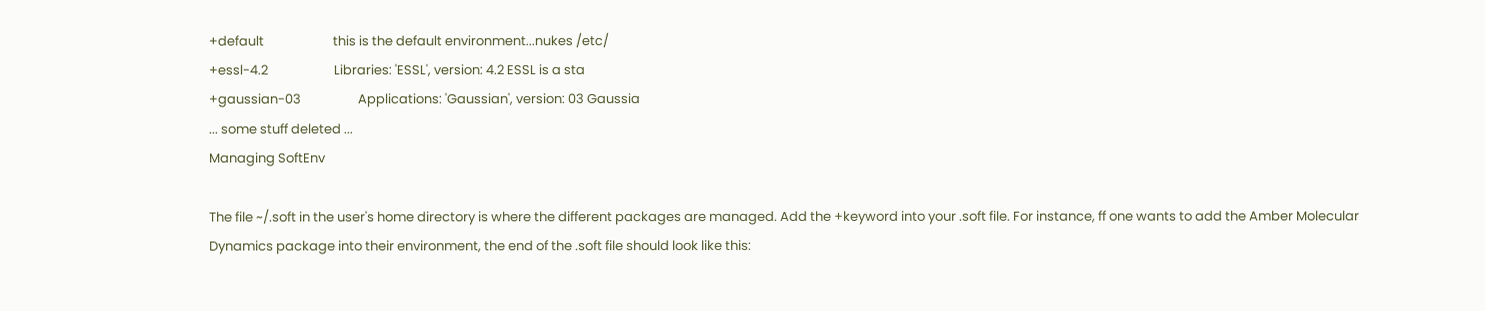+default                       this is the default environment...nukes /etc/
+essl-4.2                      Libraries: 'ESSL', version: 4.2 ESSL is a sta
+gaussian-03                   Applications: 'Gaussian', version: 03 Gaussia
... some stuff deleted ...
Managing SoftEnv

The file ~/.soft in the user's home directory is where the different packages are managed. Add the +keyword into your .soft file. For instance, ff one wants to add the Amber Molecular Dynamics package into their environment, the end of the .soft file should look like this: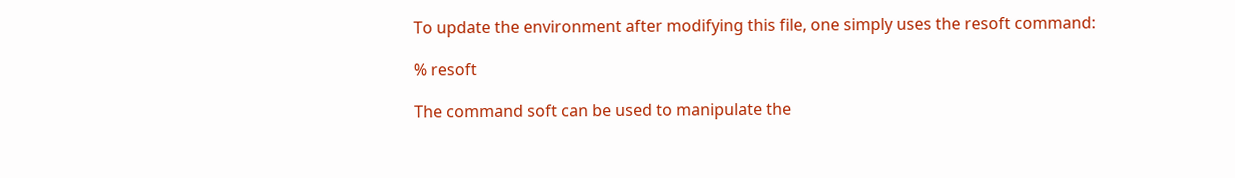To update the environment after modifying this file, one simply uses the resoft command:

% resoft

The command soft can be used to manipulate the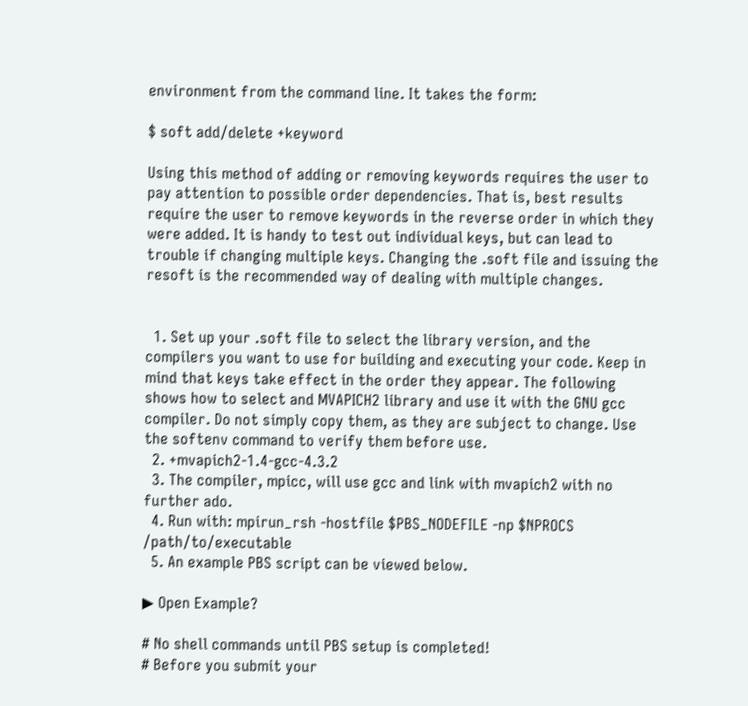environment from the command line. It takes the form:

$ soft add/delete +keyword

Using this method of adding or removing keywords requires the user to pay attention to possible order dependencies. That is, best results require the user to remove keywords in the reverse order in which they were added. It is handy to test out individual keys, but can lead to trouble if changing multiple keys. Changing the .soft file and issuing the resoft is the recommended way of dealing with multiple changes.


  1. Set up your .soft file to select the library version, and the compilers you want to use for building and executing your code. Keep in mind that keys take effect in the order they appear. The following shows how to select and MVAPICH2 library and use it with the GNU gcc compiler. Do not simply copy them, as they are subject to change. Use the softenv command to verify them before use.
  2. +mvapich2-1.4-gcc-4.3.2
  3. The compiler, mpicc, will use gcc and link with mvapich2 with no further ado.
  4. Run with: mpirun_rsh -hostfile $PBS_NODEFILE -np $NPROCS /path/to/executable
  5. An example PBS script can be viewed below.

▶ Open Example?

# No shell commands until PBS setup is completed!
# Before you submit your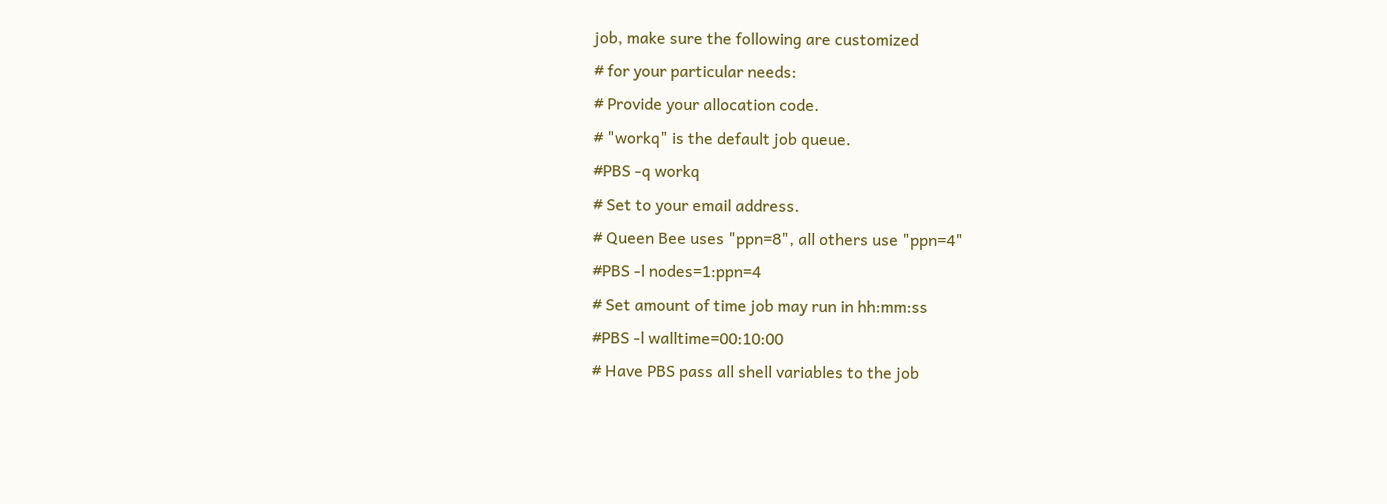job, make sure the following are customized
# for your particular needs:
# Provide your allocation code.
# "workq" is the default job queue.
#PBS -q workq
# Set to your email address.
# Queen Bee uses "ppn=8", all others use "ppn=4"
#PBS -l nodes=1:ppn=4
# Set amount of time job may run in hh:mm:ss
#PBS -l walltime=00:10:00
# Have PBS pass all shell variables to the job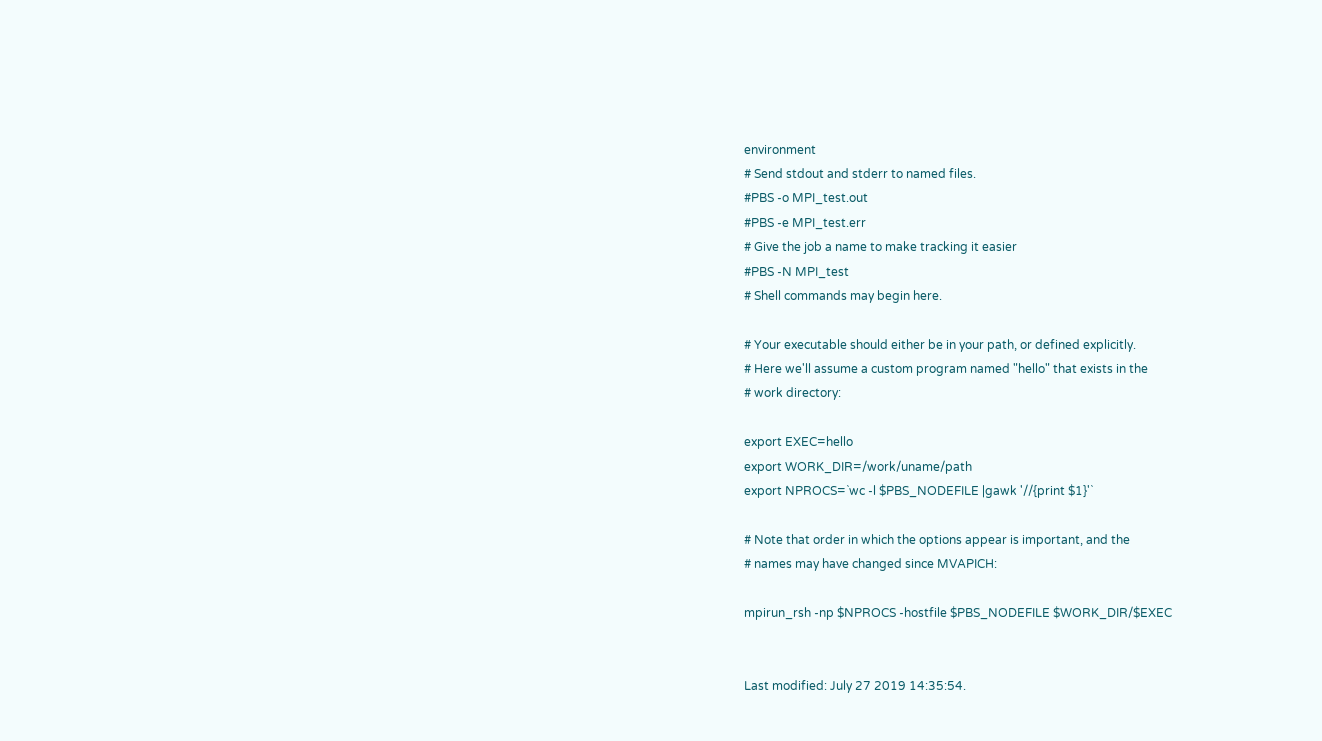environment
# Send stdout and stderr to named files.
#PBS -o MPI_test.out
#PBS -e MPI_test.err
# Give the job a name to make tracking it easier
#PBS -N MPI_test
# Shell commands may begin here.

# Your executable should either be in your path, or defined explicitly.
# Here we'll assume a custom program named "hello" that exists in the
# work directory:

export EXEC=hello
export WORK_DIR=/work/uname/path
export NPROCS=`wc -l $PBS_NODEFILE |gawk '//{print $1}'`

# Note that order in which the options appear is important, and the
# names may have changed since MVAPICH:

mpirun_rsh -np $NPROCS -hostfile $PBS_NODEFILE $WORK_DIR/$EXEC


Last modified: July 27 2019 14:35:54.